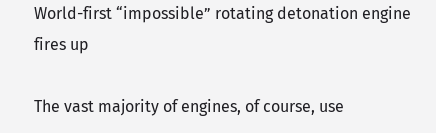World-first “impossible” rotating detonation engine fires up

The vast majority of engines, of course, use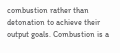combustion rather than detonation to achieve their output goals. Combustion is a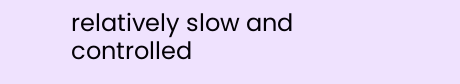relatively slow and controlled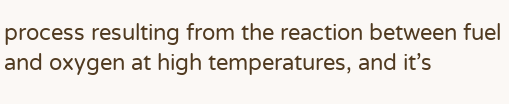process resulting from the reaction between fuel and oxygen at high temperatures, and it’s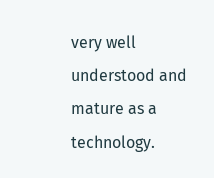very well understood and mature as a technology.